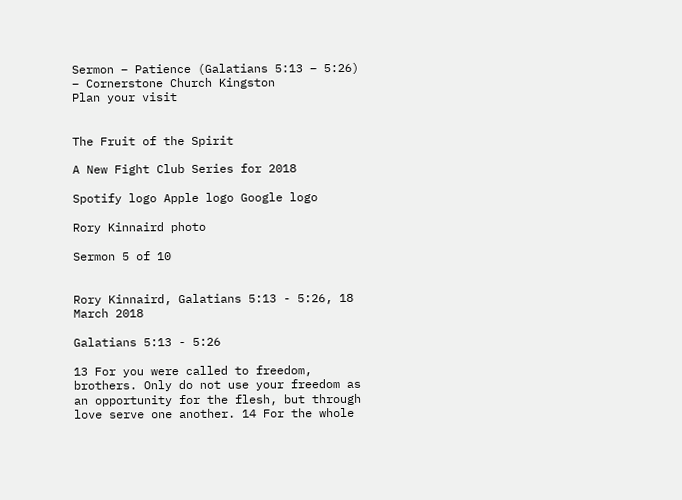Sermon – Patience (Galatians 5:13 – 5:26) – Cornerstone Church Kingston
Plan your visit


The Fruit of the Spirit

A New Fight Club Series for 2018

Spotify logo Apple logo Google logo

Rory Kinnaird photo

Sermon 5 of 10


Rory Kinnaird, Galatians 5:13 - 5:26, 18 March 2018

Galatians 5:13 - 5:26

13 For you were called to freedom, brothers. Only do not use your freedom as an opportunity for the flesh, but through love serve one another. 14 For the whole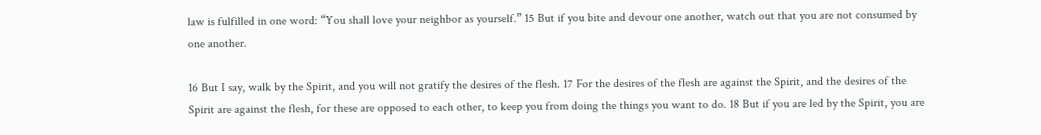law is fulfilled in one word: “You shall love your neighbor as yourself.” 15 But if you bite and devour one another, watch out that you are not consumed by one another.

16 But I say, walk by the Spirit, and you will not gratify the desires of the flesh. 17 For the desires of the flesh are against the Spirit, and the desires of the Spirit are against the flesh, for these are opposed to each other, to keep you from doing the things you want to do. 18 But if you are led by the Spirit, you are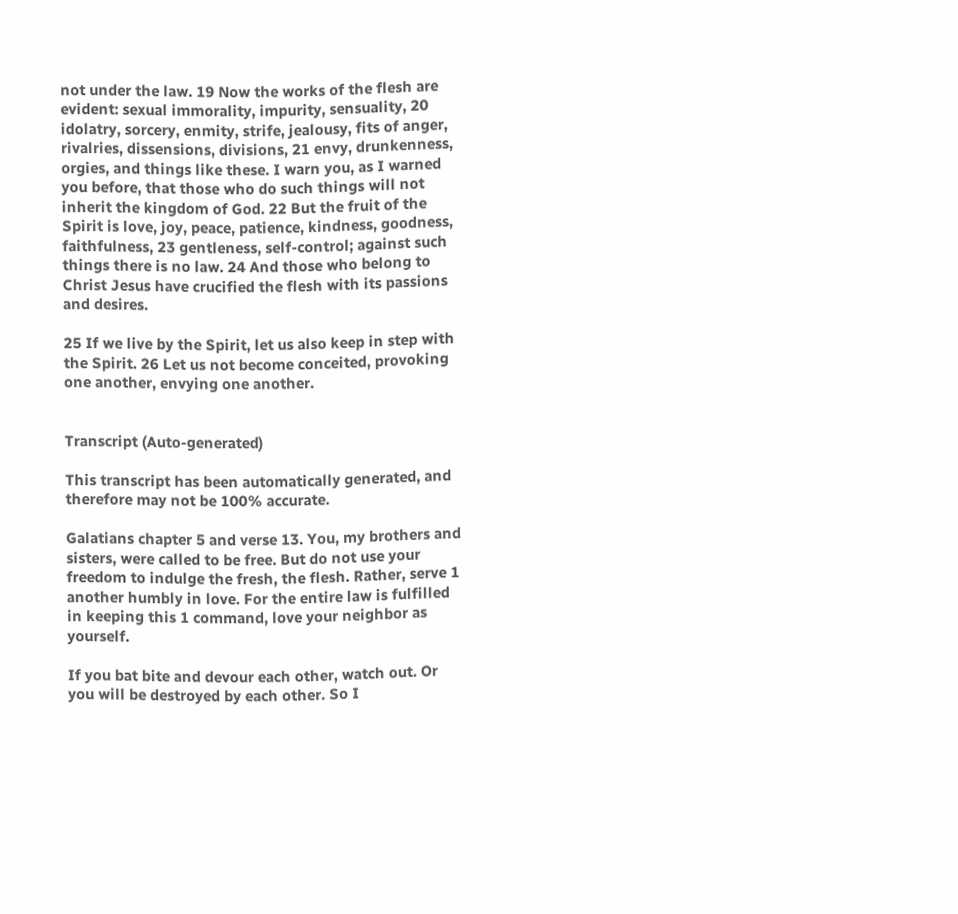not under the law. 19 Now the works of the flesh are evident: sexual immorality, impurity, sensuality, 20 idolatry, sorcery, enmity, strife, jealousy, fits of anger, rivalries, dissensions, divisions, 21 envy, drunkenness, orgies, and things like these. I warn you, as I warned you before, that those who do such things will not inherit the kingdom of God. 22 But the fruit of the Spirit is love, joy, peace, patience, kindness, goodness, faithfulness, 23 gentleness, self-control; against such things there is no law. 24 And those who belong to Christ Jesus have crucified the flesh with its passions and desires.

25 If we live by the Spirit, let us also keep in step with the Spirit. 26 Let us not become conceited, provoking one another, envying one another.


Transcript (Auto-generated)

This transcript has been automatically generated, and therefore may not be 100% accurate.

Galatians chapter 5 and verse 13. You, my brothers and sisters, were called to be free. But do not use your freedom to indulge the fresh, the flesh. Rather, serve 1 another humbly in love. For the entire law is fulfilled in keeping this 1 command, love your neighbor as yourself.

If you bat bite and devour each other, watch out. Or you will be destroyed by each other. So I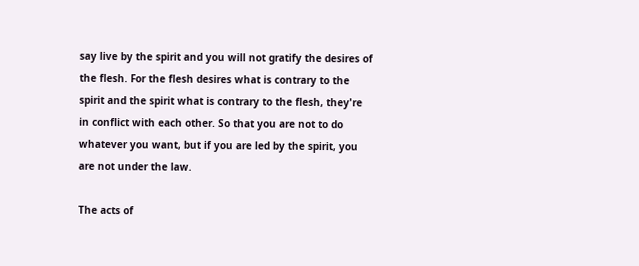say live by the spirit and you will not gratify the desires of the flesh. For the flesh desires what is contrary to the spirit and the spirit what is contrary to the flesh, they're in conflict with each other. So that you are not to do whatever you want, but if you are led by the spirit, you are not under the law.

The acts of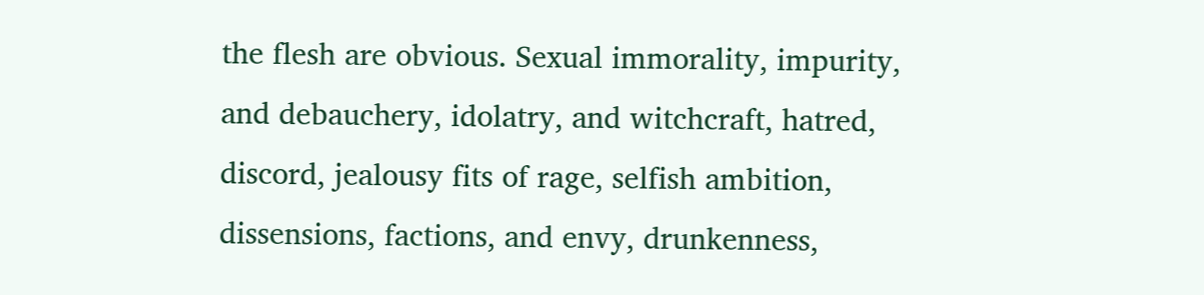the flesh are obvious. Sexual immorality, impurity, and debauchery, idolatry, and witchcraft, hatred, discord, jealousy fits of rage, selfish ambition, dissensions, factions, and envy, drunkenness,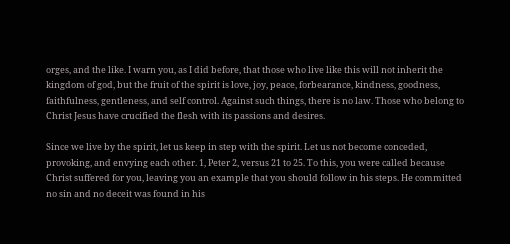orges, and the like. I warn you, as I did before, that those who live like this will not inherit the kingdom of god, but the fruit of the spirit is love, joy, peace, forbearance, kindness, goodness, faithfulness, gentleness, and self control. Against such things, there is no law. Those who belong to Christ Jesus have crucified the flesh with its passions and desires.

Since we live by the spirit, let us keep in step with the spirit. Let us not become conceded, provoking, and envying each other. 1, Peter 2, versus 21 to 25. To this, you were called because Christ suffered for you, leaving you an example that you should follow in his steps. He committed no sin and no deceit was found in his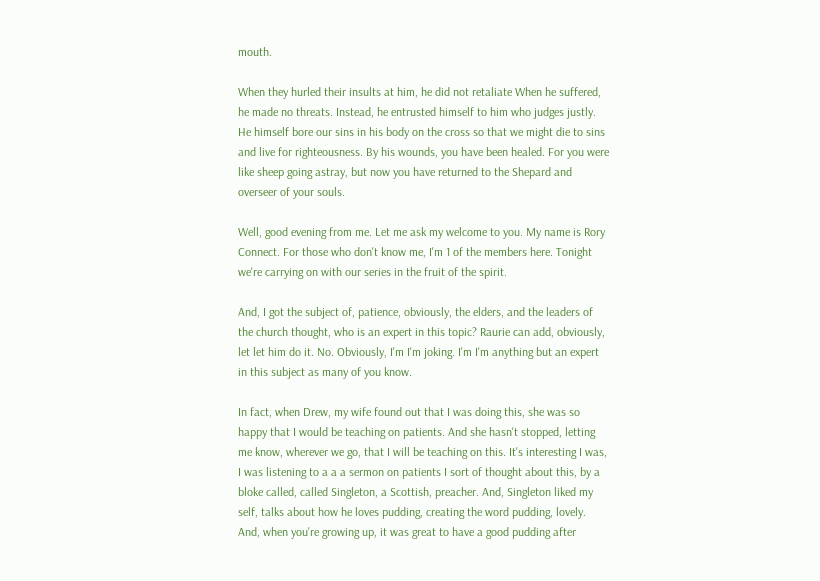mouth.

When they hurled their insults at him, he did not retaliate When he suffered, he made no threats. Instead, he entrusted himself to him who judges justly. He himself bore our sins in his body on the cross so that we might die to sins and live for righteousness. By his wounds, you have been healed. For you were like sheep going astray, but now you have returned to the Shepard and overseer of your souls.

Well, good evening from me. Let me ask my welcome to you. My name is Rory Connect. For those who don't know me, I'm 1 of the members here. Tonight we're carrying on with our series in the fruit of the spirit.

And, I got the subject of, patience, obviously, the elders, and the leaders of the church thought, who is an expert in this topic? Raurie can add, obviously, let let him do it. No. Obviously, I'm I'm joking. I'm I'm anything but an expert in this subject as many of you know.

In fact, when Drew, my wife found out that I was doing this, she was so happy that I would be teaching on patients. And she hasn't stopped, letting me know, wherever we go, that I will be teaching on this. It's interesting I was, I was listening to a a a sermon on patients I sort of thought about this, by a bloke called, called Singleton, a Scottish, preacher. And, Singleton liked my self, talks about how he loves pudding, creating the word pudding, lovely. And, when you're growing up, it was great to have a good pudding after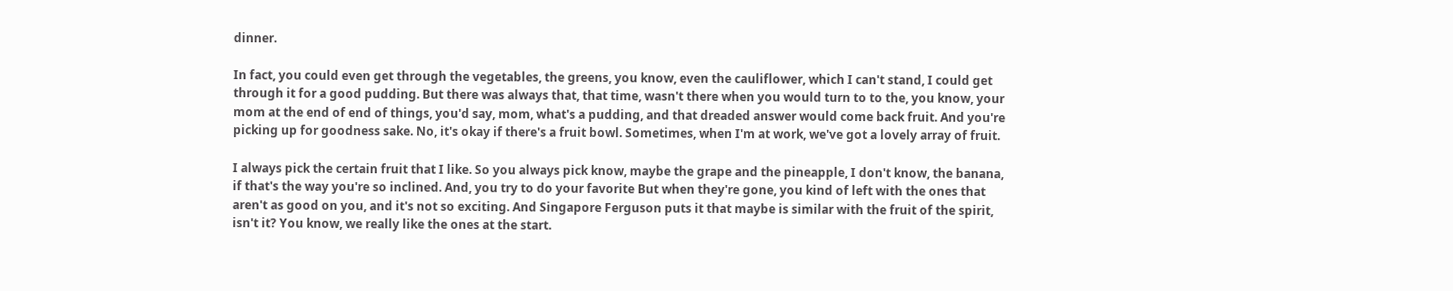dinner.

In fact, you could even get through the vegetables, the greens, you know, even the cauliflower, which I can't stand, I could get through it for a good pudding. But there was always that, that time, wasn't there when you would turn to to the, you know, your mom at the end of end of things, you'd say, mom, what's a pudding, and that dreaded answer would come back fruit. And you're picking up for goodness sake. No, it's okay if there's a fruit bowl. Sometimes, when I'm at work, we've got a lovely array of fruit.

I always pick the certain fruit that I like. So you always pick know, maybe the grape and the pineapple, I don't know, the banana, if that's the way you're so inclined. And, you try to do your favorite But when they're gone, you kind of left with the ones that aren't as good on you, and it's not so exciting. And Singapore Ferguson puts it that maybe is similar with the fruit of the spirit, isn't it? You know, we really like the ones at the start.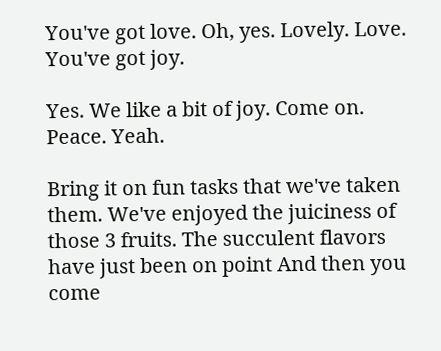You've got love. Oh, yes. Lovely. Love. You've got joy.

Yes. We like a bit of joy. Come on. Peace. Yeah.

Bring it on fun tasks that we've taken them. We've enjoyed the juiciness of those 3 fruits. The succulent flavors have just been on point And then you come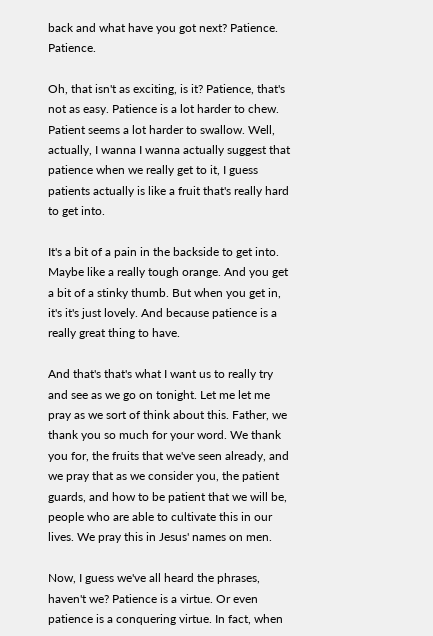back and what have you got next? Patience. Patience.

Oh, that isn't as exciting, is it? Patience, that's not as easy. Patience is a lot harder to chew. Patient seems a lot harder to swallow. Well, actually, I wanna I wanna actually suggest that patience when we really get to it, I guess patients actually is like a fruit that's really hard to get into.

It's a bit of a pain in the backside to get into. Maybe like a really tough orange. And you get a bit of a stinky thumb. But when you get in, it's it's just lovely. And because patience is a really great thing to have.

And that's that's what I want us to really try and see as we go on tonight. Let me let me pray as we sort of think about this. Father, we thank you so much for your word. We thank you for, the fruits that we've seen already, and we pray that as we consider you, the patient guards, and how to be patient that we will be, people who are able to cultivate this in our lives. We pray this in Jesus' names on men.

Now, I guess we've all heard the phrases, haven't we? Patience is a virtue. Or even patience is a conquering virtue. In fact, when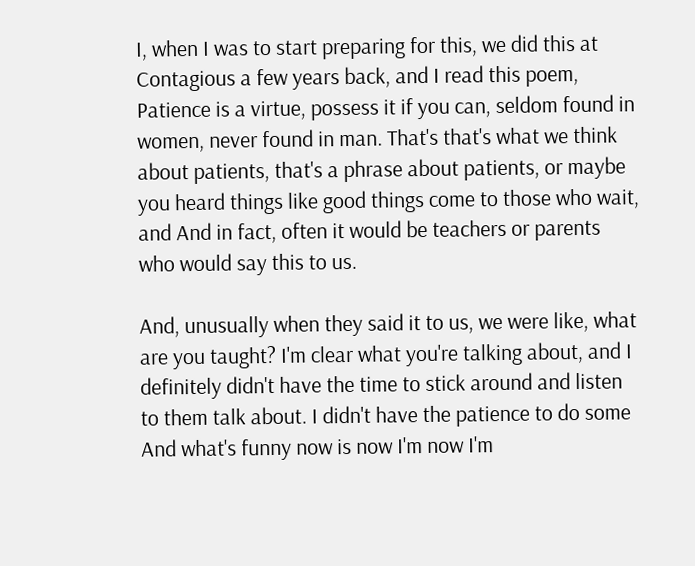I, when I was to start preparing for this, we did this at Contagious a few years back, and I read this poem, Patience is a virtue, possess it if you can, seldom found in women, never found in man. That's that's what we think about patients, that's a phrase about patients, or maybe you heard things like good things come to those who wait, and And in fact, often it would be teachers or parents who would say this to us.

And, unusually when they said it to us, we were like, what are you taught? I'm clear what you're talking about, and I definitely didn't have the time to stick around and listen to them talk about. I didn't have the patience to do some And what's funny now is now I'm now I'm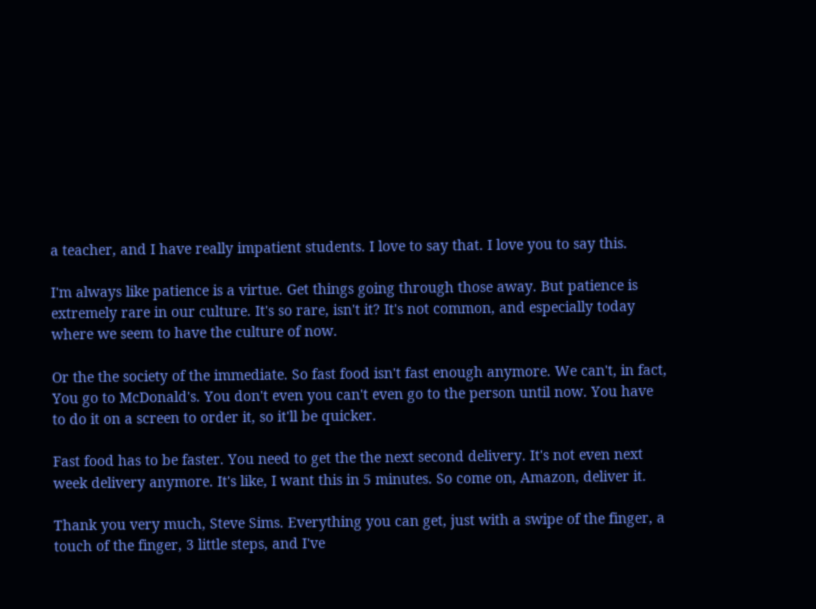a teacher, and I have really impatient students. I love to say that. I love you to say this.

I'm always like patience is a virtue. Get things going through those away. But patience is extremely rare in our culture. It's so rare, isn't it? It's not common, and especially today where we seem to have the culture of now.

Or the the society of the immediate. So fast food isn't fast enough anymore. We can't, in fact, You go to McDonald's. You don't even you can't even go to the person until now. You have to do it on a screen to order it, so it'll be quicker.

Fast food has to be faster. You need to get the the next second delivery. It's not even next week delivery anymore. It's like, I want this in 5 minutes. So come on, Amazon, deliver it.

Thank you very much, Steve Sims. Everything you can get, just with a swipe of the finger, a touch of the finger, 3 little steps, and I've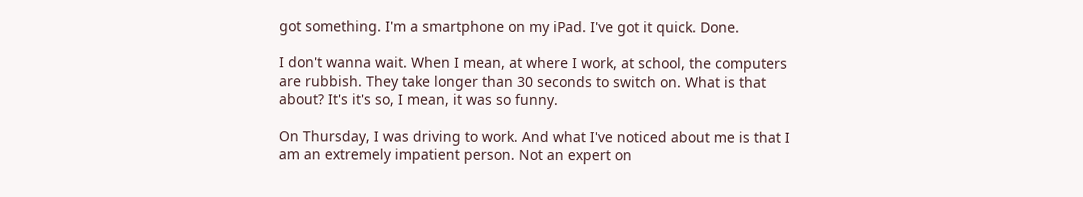got something. I'm a smartphone on my iPad. I've got it quick. Done.

I don't wanna wait. When I mean, at where I work, at school, the computers are rubbish. They take longer than 30 seconds to switch on. What is that about? It's it's so, I mean, it was so funny.

On Thursday, I was driving to work. And what I've noticed about me is that I am an extremely impatient person. Not an expert on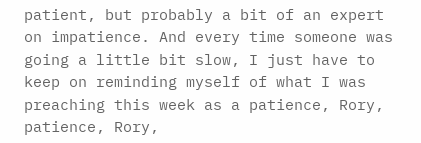patient, but probably a bit of an expert on impatience. And every time someone was going a little bit slow, I just have to keep on reminding myself of what I was preaching this week as a patience, Rory, patience, Rory,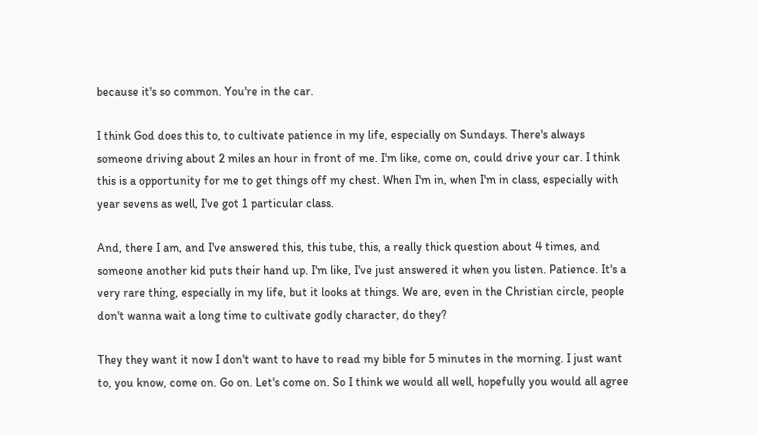because it's so common. You're in the car.

I think God does this to, to cultivate patience in my life, especially on Sundays. There's always someone driving about 2 miles an hour in front of me. I'm like, come on, could drive your car. I think this is a opportunity for me to get things off my chest. When I'm in, when I'm in class, especially with year sevens as well, I've got 1 particular class.

And, there I am, and I've answered this, this tube, this, a really thick question about 4 times, and someone another kid puts their hand up. I'm like, I've just answered it when you listen. Patience. It's a very rare thing, especially in my life, but it looks at things. We are, even in the Christian circle, people don't wanna wait a long time to cultivate godly character, do they?

They they want it now I don't want to have to read my bible for 5 minutes in the morning. I just want to, you know, come on. Go on. Let's come on. So I think we would all well, hopefully you would all agree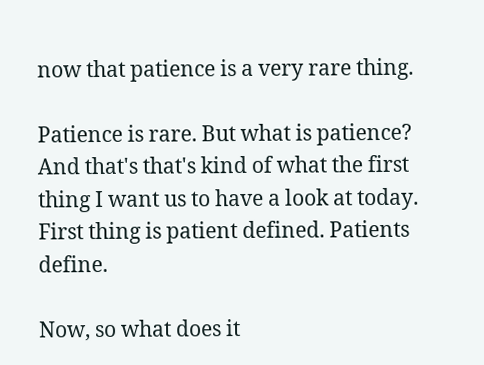now that patience is a very rare thing.

Patience is rare. But what is patience? And that's that's kind of what the first thing I want us to have a look at today. First thing is patient defined. Patients define.

Now, so what does it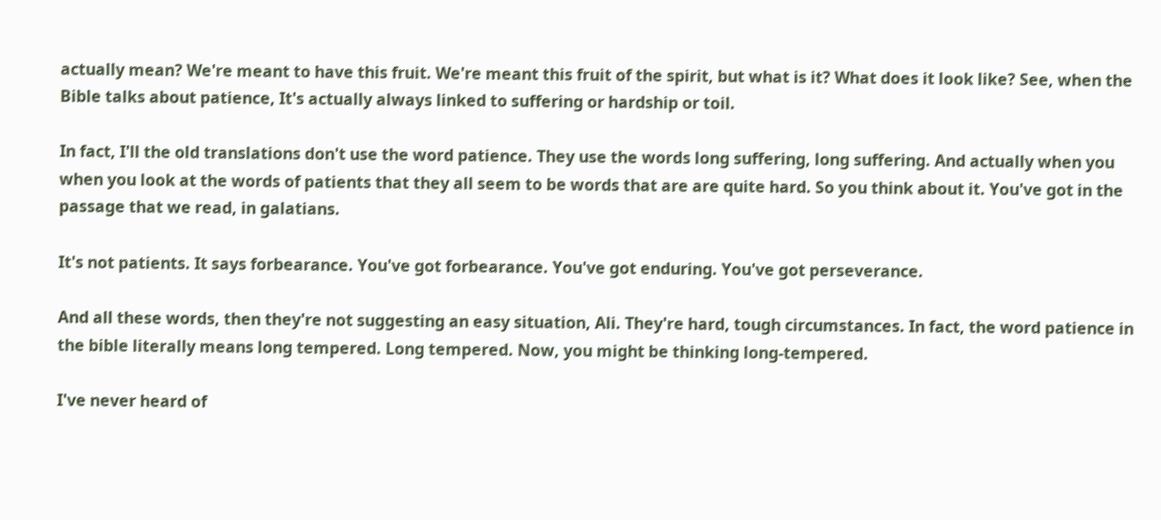actually mean? We're meant to have this fruit. We're meant this fruit of the spirit, but what is it? What does it look like? See, when the Bible talks about patience, It's actually always linked to suffering or hardship or toil.

In fact, I'll the old translations don't use the word patience. They use the words long suffering, long suffering. And actually when you when you look at the words of patients that they all seem to be words that are are quite hard. So you think about it. You've got in the passage that we read, in galatians.

It's not patients. It says forbearance. You've got forbearance. You've got enduring. You've got perseverance.

And all these words, then they're not suggesting an easy situation, Ali. They're hard, tough circumstances. In fact, the word patience in the bible literally means long tempered. Long tempered. Now, you might be thinking long-tempered.

I've never heard of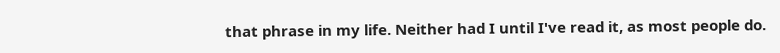that phrase in my life. Neither had I until I've read it, as most people do.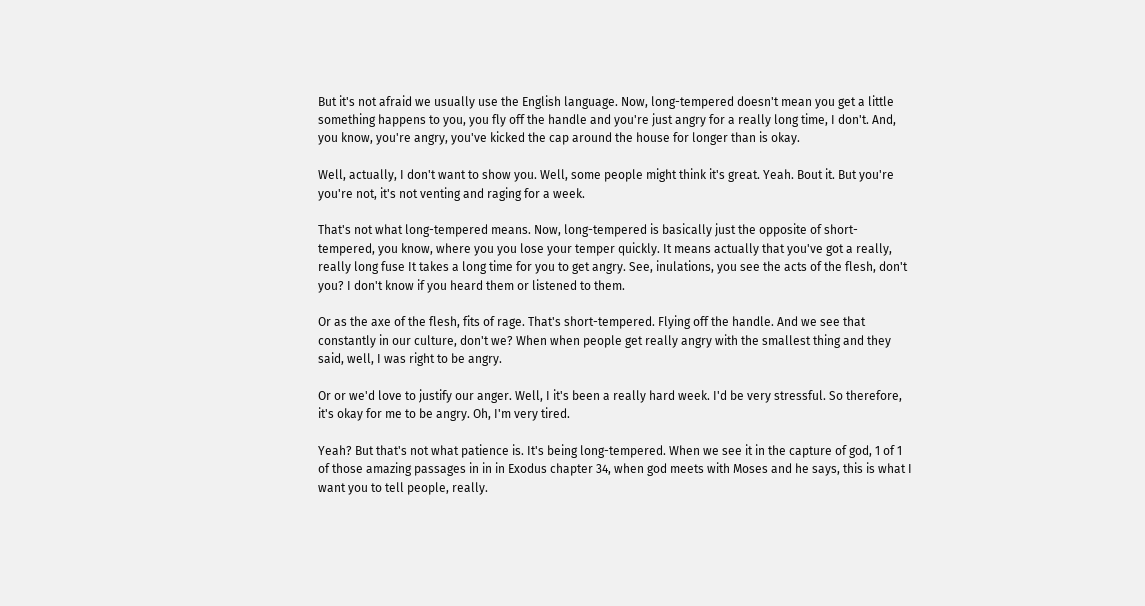But it's not afraid we usually use the English language. Now, long-tempered doesn't mean you get a little something happens to you, you fly off the handle and you're just angry for a really long time, I don't. And, you know, you're angry, you've kicked the cap around the house for longer than is okay.

Well, actually, I don't want to show you. Well, some people might think it's great. Yeah. Bout it. But you're you're not, it's not venting and raging for a week.

That's not what long-tempered means. Now, long-tempered is basically just the opposite of short-tempered, you know, where you you lose your temper quickly. It means actually that you've got a really, really long fuse It takes a long time for you to get angry. See, inulations, you see the acts of the flesh, don't you? I don't know if you heard them or listened to them.

Or as the axe of the flesh, fits of rage. That's short-tempered. Flying off the handle. And we see that constantly in our culture, don't we? When when people get really angry with the smallest thing and they said, well, I was right to be angry.

Or or we'd love to justify our anger. Well, I it's been a really hard week. I'd be very stressful. So therefore, it's okay for me to be angry. Oh, I'm very tired.

Yeah? But that's not what patience is. It's being long-tempered. When we see it in the capture of god, 1 of 1 of those amazing passages in in in Exodus chapter 34, when god meets with Moses and he says, this is what I want you to tell people, really.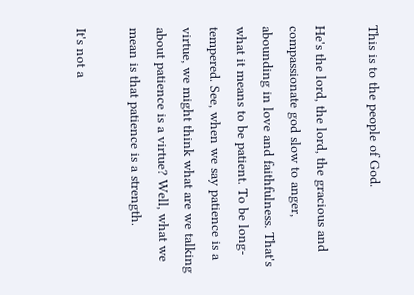This is to the people of God.

He's the lord, the lord, the gracious and compassionate god slow to anger, abounding in love and faithfulness. That's what it means to be patient. To be long-tempered. See, when we say patience is a virtue, we might think what are we talking about patience is a virtue? Well, what we mean is that patience is a strength.

It's not a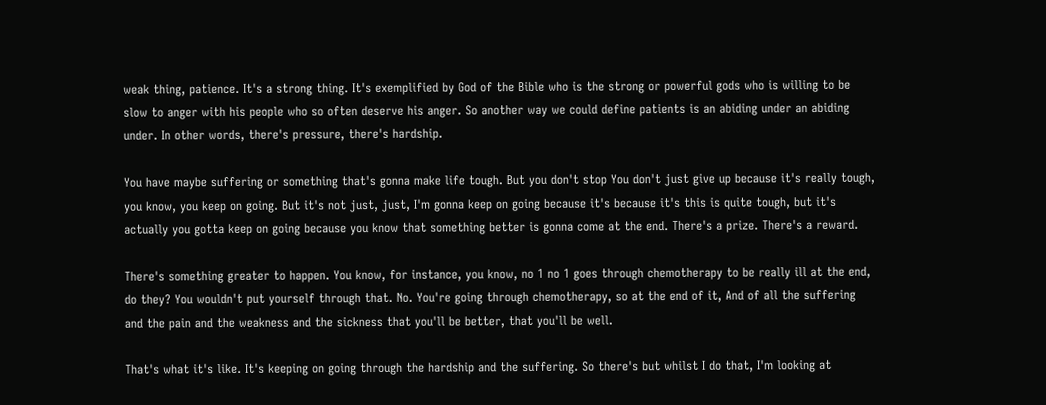weak thing, patience. It's a strong thing. It's exemplified by God of the Bible who is the strong or powerful gods who is willing to be slow to anger with his people who so often deserve his anger. So another way we could define patients is an abiding under an abiding under. In other words, there's pressure, there's hardship.

You have maybe suffering or something that's gonna make life tough. But you don't stop You don't just give up because it's really tough, you know, you keep on going. But it's not just, just, I'm gonna keep on going because it's because it's this is quite tough, but it's actually you gotta keep on going because you know that something better is gonna come at the end. There's a prize. There's a reward.

There's something greater to happen. You know, for instance, you know, no 1 no 1 goes through chemotherapy to be really ill at the end, do they? You wouldn't put yourself through that. No. You're going through chemotherapy, so at the end of it, And of all the suffering and the pain and the weakness and the sickness that you'll be better, that you'll be well.

That's what it's like. It's keeping on going through the hardship and the suffering. So there's but whilst I do that, I'm looking at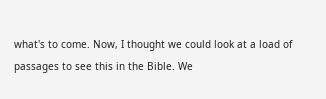what's to come. Now, I thought we could look at a load of passages to see this in the Bible. We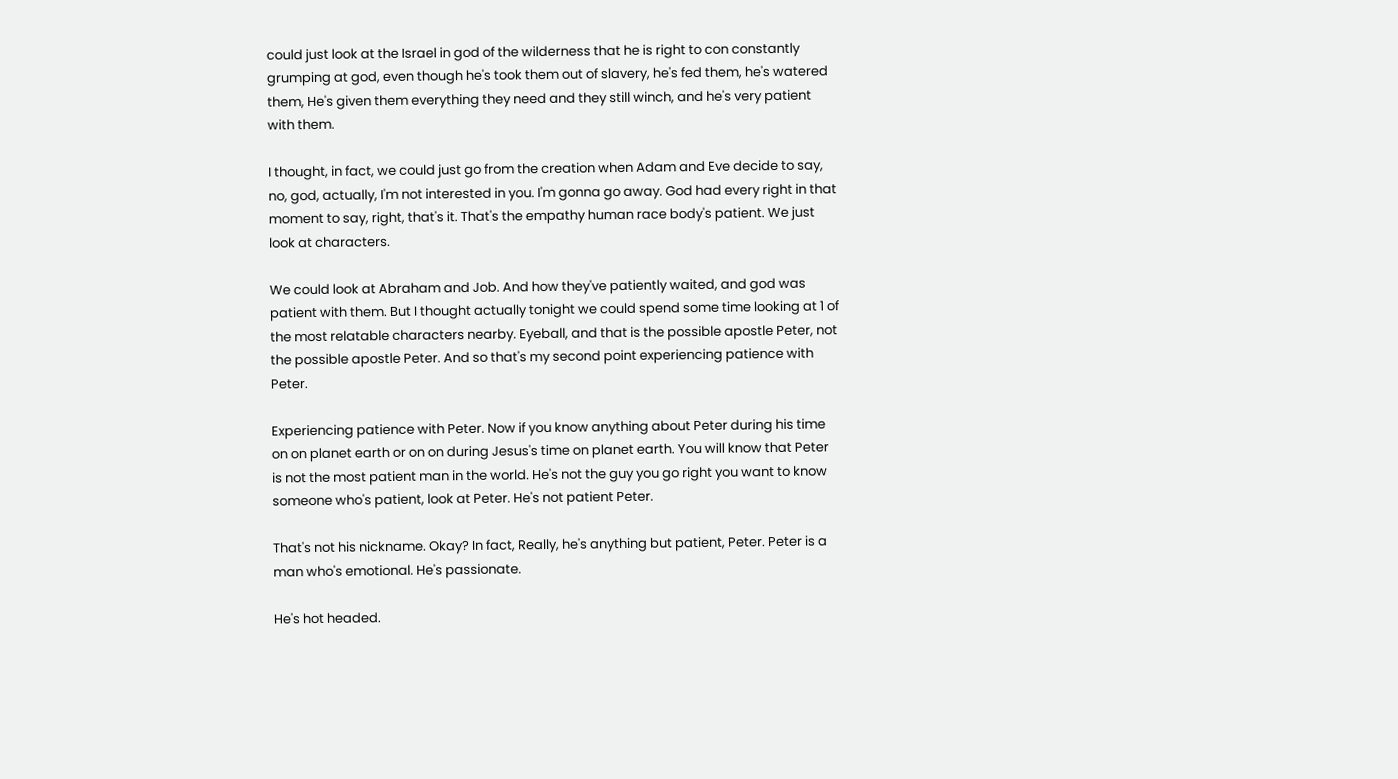could just look at the Israel in god of the wilderness that he is right to con constantly grumping at god, even though he's took them out of slavery, he's fed them, he's watered them, He's given them everything they need and they still winch, and he's very patient with them.

I thought, in fact, we could just go from the creation when Adam and Eve decide to say, no, god, actually, I'm not interested in you. I'm gonna go away. God had every right in that moment to say, right, that's it. That's the empathy human race body's patient. We just look at characters.

We could look at Abraham and Job. And how they've patiently waited, and god was patient with them. But I thought actually tonight we could spend some time looking at 1 of the most relatable characters nearby. Eyeball, and that is the possible apostle Peter, not the possible apostle Peter. And so that's my second point experiencing patience with Peter.

Experiencing patience with Peter. Now if you know anything about Peter during his time on on planet earth or on on during Jesus's time on planet earth. You will know that Peter is not the most patient man in the world. He's not the guy you go right you want to know someone who's patient, look at Peter. He's not patient Peter.

That's not his nickname. Okay? In fact, Really, he's anything but patient, Peter. Peter is a man who's emotional. He's passionate.

He's hot headed.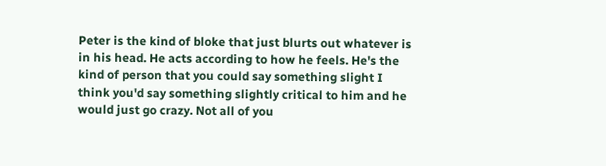Peter is the kind of bloke that just blurts out whatever is in his head. He acts according to how he feels. He's the kind of person that you could say something slight I think you'd say something slightly critical to him and he would just go crazy. Not all of you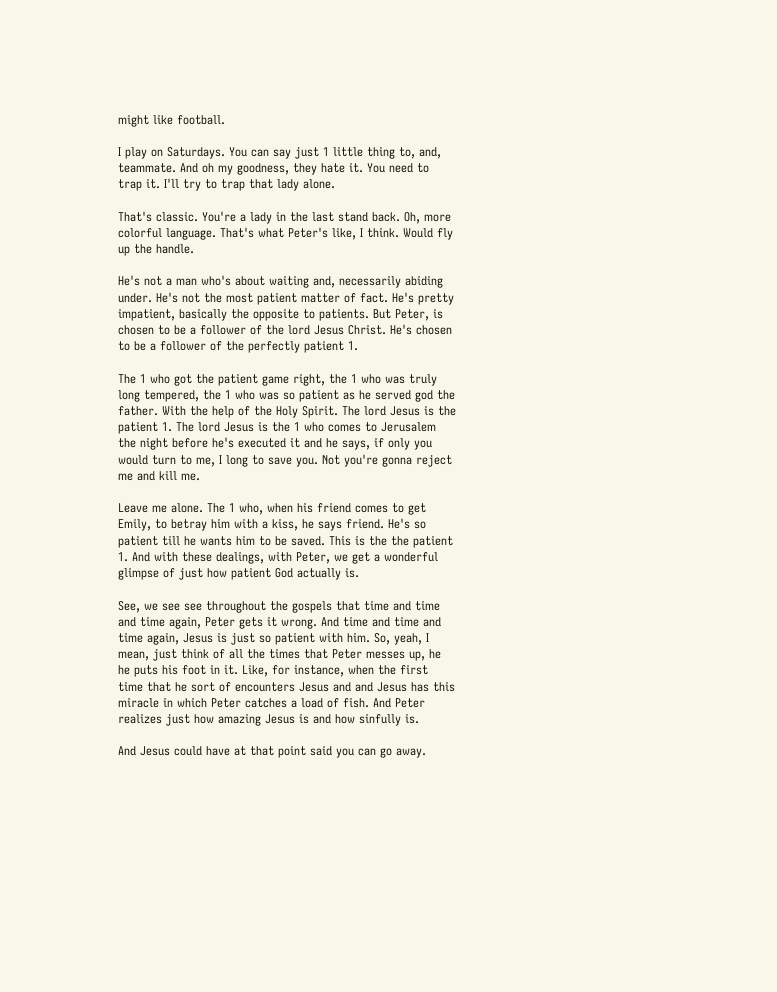might like football.

I play on Saturdays. You can say just 1 little thing to, and, teammate. And oh my goodness, they hate it. You need to trap it. I'll try to trap that lady alone.

That's classic. You're a lady in the last stand back. Oh, more colorful language. That's what Peter's like, I think. Would fly up the handle.

He's not a man who's about waiting and, necessarily abiding under. He's not the most patient matter of fact. He's pretty impatient, basically the opposite to patients. But Peter, is chosen to be a follower of the lord Jesus Christ. He's chosen to be a follower of the perfectly patient 1.

The 1 who got the patient game right, the 1 who was truly long tempered, the 1 who was so patient as he served god the father. With the help of the Holy Spirit. The lord Jesus is the patient 1. The lord Jesus is the 1 who comes to Jerusalem the night before he's executed it and he says, if only you would turn to me, I long to save you. Not you're gonna reject me and kill me.

Leave me alone. The 1 who, when his friend comes to get Emily, to betray him with a kiss, he says friend. He's so patient till he wants him to be saved. This is the the patient 1. And with these dealings, with Peter, we get a wonderful glimpse of just how patient God actually is.

See, we see see throughout the gospels that time and time and time again, Peter gets it wrong. And time and time and time again, Jesus is just so patient with him. So, yeah, I mean, just think of all the times that Peter messes up, he he puts his foot in it. Like, for instance, when the first time that he sort of encounters Jesus and and Jesus has this miracle in which Peter catches a load of fish. And Peter realizes just how amazing Jesus is and how sinfully is.

And Jesus could have at that point said you can go away.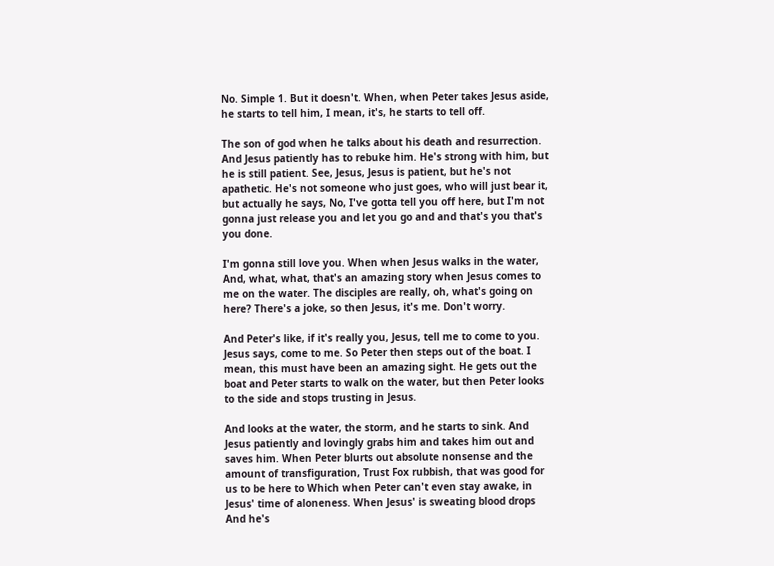No. Simple 1. But it doesn't. When, when Peter takes Jesus aside, he starts to tell him, I mean, it's, he starts to tell off.

The son of god when he talks about his death and resurrection. And Jesus patiently has to rebuke him. He's strong with him, but he is still patient. See, Jesus, Jesus is patient, but he's not apathetic. He's not someone who just goes, who will just bear it, but actually he says, No, I've gotta tell you off here, but I'm not gonna just release you and let you go and and that's you that's you done.

I'm gonna still love you. When when Jesus walks in the water, And, what, what, that's an amazing story when Jesus comes to me on the water. The disciples are really, oh, what's going on here? There's a joke, so then Jesus, it's me. Don't worry.

And Peter's like, if it's really you, Jesus, tell me to come to you. Jesus says, come to me. So Peter then steps out of the boat. I mean, this must have been an amazing sight. He gets out the boat and Peter starts to walk on the water, but then Peter looks to the side and stops trusting in Jesus.

And looks at the water, the storm, and he starts to sink. And Jesus patiently and lovingly grabs him and takes him out and saves him. When Peter blurts out absolute nonsense and the amount of transfiguration, Trust Fox rubbish, that was good for us to be here to Which when Peter can't even stay awake, in Jesus' time of aloneness. When Jesus' is sweating blood drops And he's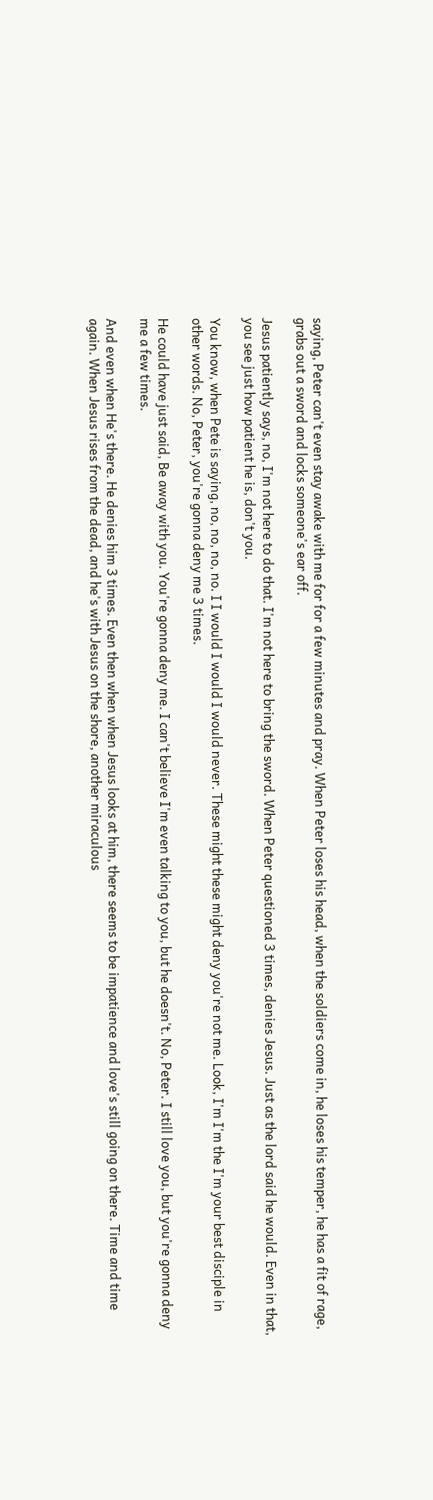saying, Peter can't even stay awake with me for for a few minutes and pray. When Peter loses his head, when the soldiers come in, he loses his temper, he has a fit of rage, grabs out a sword and locks someone's ear off.

Jesus patiently says, no, I'm not here to do that. I'm not here to bring the sword. When Peter questioned 3 times, denies Jesus. Just as the lord said he would. Even in that, you see just how patient he is, don't you.

You know, when Pete is saying, no, no, no, no. I I would I would I would never. These might these might deny you're not me. Look, I'm I'm the I'm your best disciple in other words. No, Peter, you're gonna deny me 3 times.

He could have just said, Be away with you. You're gonna deny me. I can't believe I'm even talking to you, but he doesn't. No, Peter. I still love you, but you're gonna deny me a few times.

And even when He's there. He denies him 3 times. Even then when when Jesus looks at him, there seems to be impatience and love's still going on there. Time and time again. When Jesus rises from the dead, and he's with Jesus on the shore, another miraculous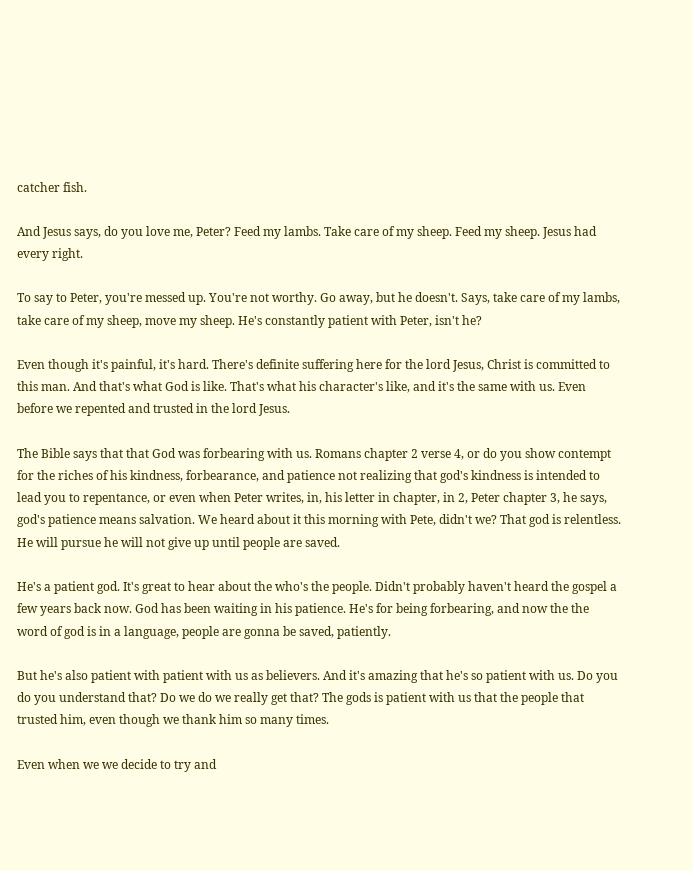catcher fish.

And Jesus says, do you love me, Peter? Feed my lambs. Take care of my sheep. Feed my sheep. Jesus had every right.

To say to Peter, you're messed up. You're not worthy. Go away, but he doesn't. Says, take care of my lambs, take care of my sheep, move my sheep. He's constantly patient with Peter, isn't he?

Even though it's painful, it's hard. There's definite suffering here for the lord Jesus, Christ is committed to this man. And that's what God is like. That's what his character's like, and it's the same with us. Even before we repented and trusted in the lord Jesus.

The Bible says that that God was forbearing with us. Romans chapter 2 verse 4, or do you show contempt for the riches of his kindness, forbearance, and patience not realizing that god's kindness is intended to lead you to repentance, or even when Peter writes, in, his letter in chapter, in 2, Peter chapter 3, he says, god's patience means salvation. We heard about it this morning with Pete, didn't we? That god is relentless. He will pursue he will not give up until people are saved.

He's a patient god. It's great to hear about the who's the people. Didn't probably haven't heard the gospel a few years back now. God has been waiting in his patience. He's for being forbearing, and now the the word of god is in a language, people are gonna be saved, patiently.

But he's also patient with patient with us as believers. And it's amazing that he's so patient with us. Do you do you understand that? Do we do we really get that? The gods is patient with us that the people that trusted him, even though we thank him so many times.

Even when we we decide to try and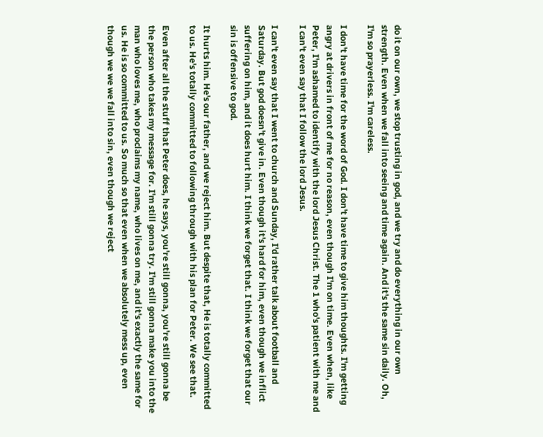do it on our own, we stop trusting in god, and we try and do everything in our own strength. Even when we fall into seeing and time again. And it's the same sin daily. Oh, I'm so prayerless. I'm careless.

I don't have time for the word of God. I don't have time to give him thoughts. I'm getting angry at drivers in front of me for no reason, even though I'm on time. Even when, like Peter, I'm ashamed to identify with the lord Jesus Christ. The 1 who's patient with me and I can't even say that I follow the lord Jesus.

I can't even say that I went to church and Sunday, I'd rather talk about football and Saturday. But god doesn't give in. Even though it's hard for him, even though we inflict suffering on him, and it does hurt him. I think we forget that. I think we forget that our sin is offensive to god.

It hurts him. He's our father, and we reject him. But despite that, He is totally committed to us. He's totally committed to following through with his plan for Peter. We see that.

Even after all the stuff that Peter does, he says, you're still gonna, you're still gonna be the person who takes my message for. I'm still gonna try. I'm still gonna make you into the man who loves me, who proclaims my name, who lives on me, and it's exactly the same for us. He is so committed to us. So much so that even when we absolutely mess up, even though we we we fall into sin, even though we reject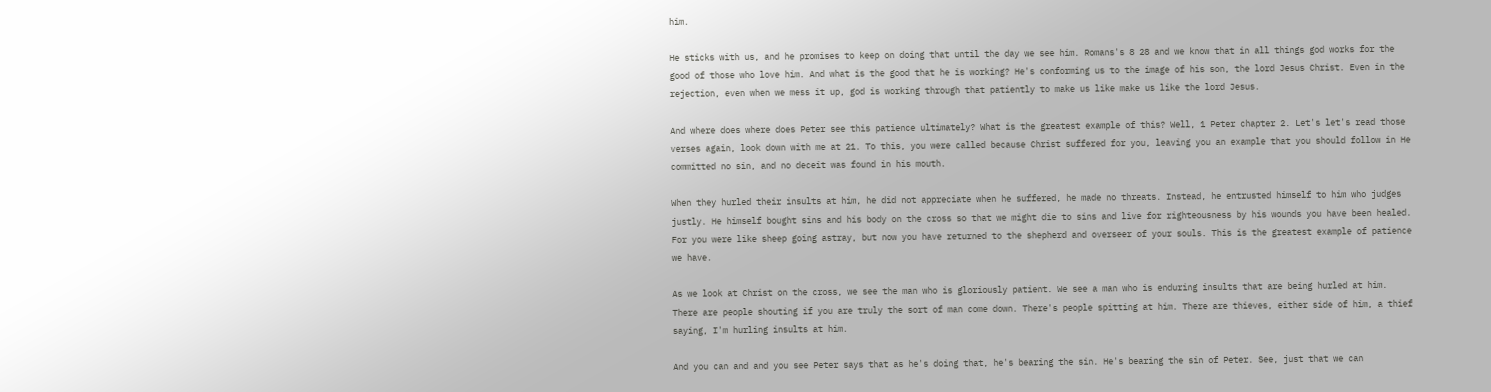him.

He sticks with us, and he promises to keep on doing that until the day we see him. Romans's 8 28 and we know that in all things god works for the good of those who love him. And what is the good that he is working? He's conforming us to the image of his son, the lord Jesus Christ. Even in the rejection, even when we mess it up, god is working through that patiently to make us like make us like the lord Jesus.

And where does where does Peter see this patience ultimately? What is the greatest example of this? Well, 1 Peter chapter 2. Let's let's read those verses again, look down with me at 21. To this, you were called because Christ suffered for you, leaving you an example that you should follow in He committed no sin, and no deceit was found in his mouth.

When they hurled their insults at him, he did not appreciate when he suffered, he made no threats. Instead, he entrusted himself to him who judges justly. He himself bought sins and his body on the cross so that we might die to sins and live for righteousness by his wounds you have been healed. For you were like sheep going astray, but now you have returned to the shepherd and overseer of your souls. This is the greatest example of patience we have.

As we look at Christ on the cross, we see the man who is gloriously patient. We see a man who is enduring insults that are being hurled at him. There are people shouting if you are truly the sort of man come down. There's people spitting at him. There are thieves, either side of him, a thief saying, I'm hurling insults at him.

And you can and and you see Peter says that as he's doing that, he's bearing the sin. He's bearing the sin of Peter. See, just that we can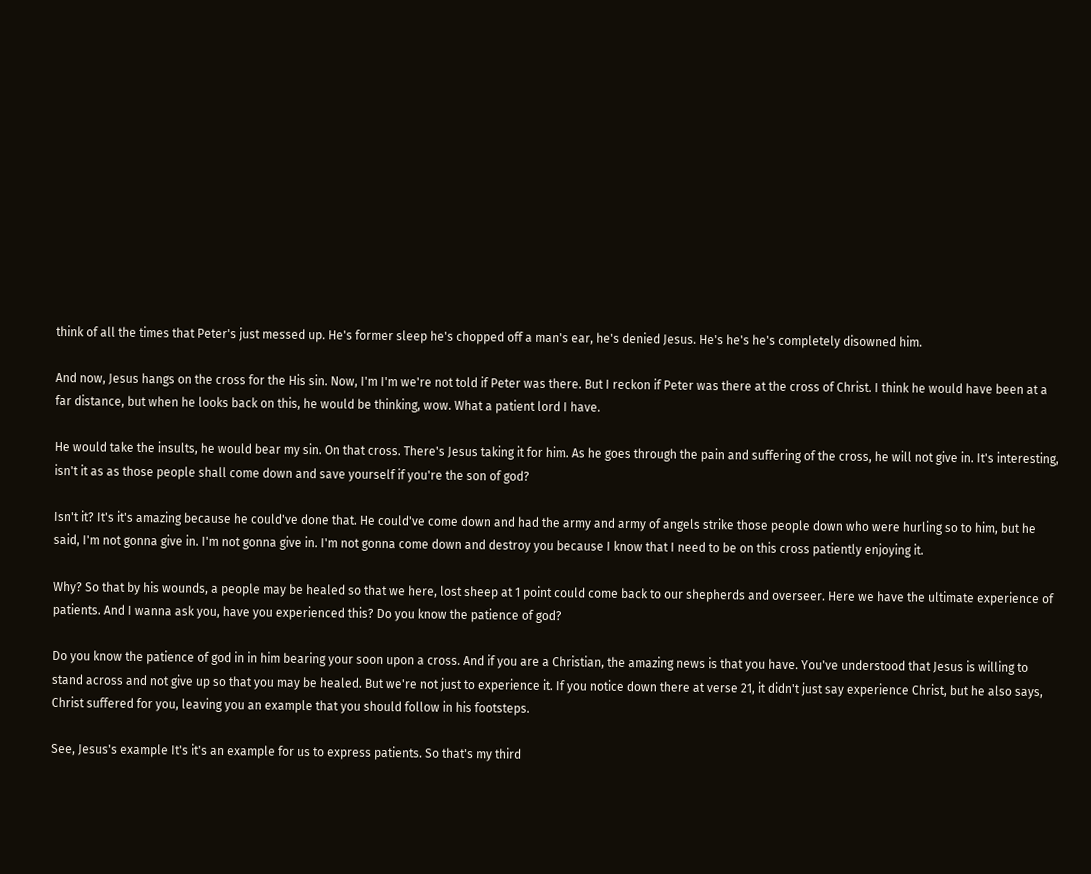think of all the times that Peter's just messed up. He's former sleep he's chopped off a man's ear, he's denied Jesus. He's he's he's completely disowned him.

And now, Jesus hangs on the cross for the His sin. Now, I'm I'm we're not told if Peter was there. But I reckon if Peter was there at the cross of Christ. I think he would have been at a far distance, but when he looks back on this, he would be thinking, wow. What a patient lord I have.

He would take the insults, he would bear my sin. On that cross. There's Jesus taking it for him. As he goes through the pain and suffering of the cross, he will not give in. It's interesting, isn't it as as those people shall come down and save yourself if you're the son of god?

Isn't it? It's it's amazing because he could've done that. He could've come down and had the army and army of angels strike those people down who were hurling so to him, but he said, I'm not gonna give in. I'm not gonna give in. I'm not gonna come down and destroy you because I know that I need to be on this cross patiently enjoying it.

Why? So that by his wounds, a people may be healed so that we here, lost sheep at 1 point could come back to our shepherds and overseer. Here we have the ultimate experience of patients. And I wanna ask you, have you experienced this? Do you know the patience of god?

Do you know the patience of god in in him bearing your soon upon a cross. And if you are a Christian, the amazing news is that you have. You've understood that Jesus is willing to stand across and not give up so that you may be healed. But we're not just to experience it. If you notice down there at verse 21, it didn't just say experience Christ, but he also says, Christ suffered for you, leaving you an example that you should follow in his footsteps.

See, Jesus's example It's it's an example for us to express patients. So that's my third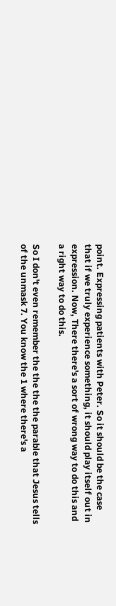point. Expressing patients with Peter. So it should be the case that if we truly experience something, it should play itself out in expression. Now, There there's a sort of wrong way to do this and a right way to do this.

So I don't even remember the the the the parable that Jesus tells of the unmask 7. You know the 1 where there's a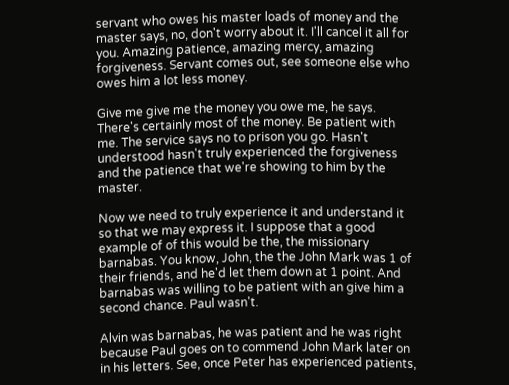servant who owes his master loads of money and the master says, no, don't worry about it. I'll cancel it all for you. Amazing patience, amazing mercy, amazing forgiveness. Servant comes out, see someone else who owes him a lot less money.

Give me give me the money you owe me, he says. There's certainly most of the money. Be patient with me. The service says no to prison you go. Hasn't understood hasn't truly experienced the forgiveness and the patience that we're showing to him by the master.

Now we need to truly experience it and understand it so that we may express it. I suppose that a good example of of this would be the, the missionary barnabas. You know, John, the the John Mark was 1 of their friends, and he'd let them down at 1 point. And barnabas was willing to be patient with an give him a second chance. Paul wasn't.

Alvin was barnabas, he was patient and he was right because Paul goes on to commend John Mark later on in his letters. See, once Peter has experienced patients,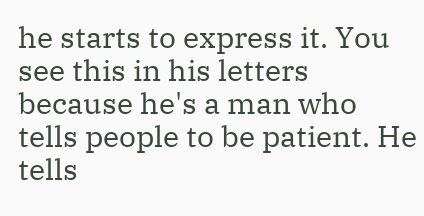he starts to express it. You see this in his letters because he's a man who tells people to be patient. He tells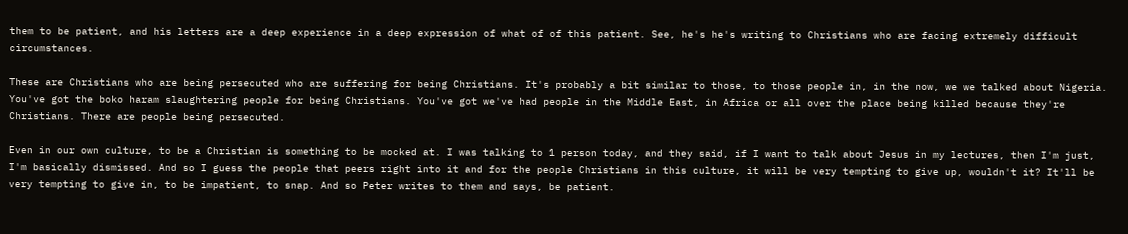them to be patient, and his letters are a deep experience in a deep expression of what of of this patient. See, he's he's writing to Christians who are facing extremely difficult circumstances.

These are Christians who are being persecuted who are suffering for being Christians. It's probably a bit similar to those, to those people in, in the now, we we talked about Nigeria. You've got the boko haram slaughtering people for being Christians. You've got we've had people in the Middle East, in Africa or all over the place being killed because they're Christians. There are people being persecuted.

Even in our own culture, to be a Christian is something to be mocked at. I was talking to 1 person today, and they said, if I want to talk about Jesus in my lectures, then I'm just, I'm basically dismissed. And so I guess the people that peers right into it and for the people Christians in this culture, it will be very tempting to give up, wouldn't it? It'll be very tempting to give in, to be impatient, to snap. And so Peter writes to them and says, be patient.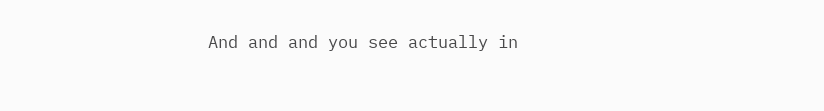And and and you see actually in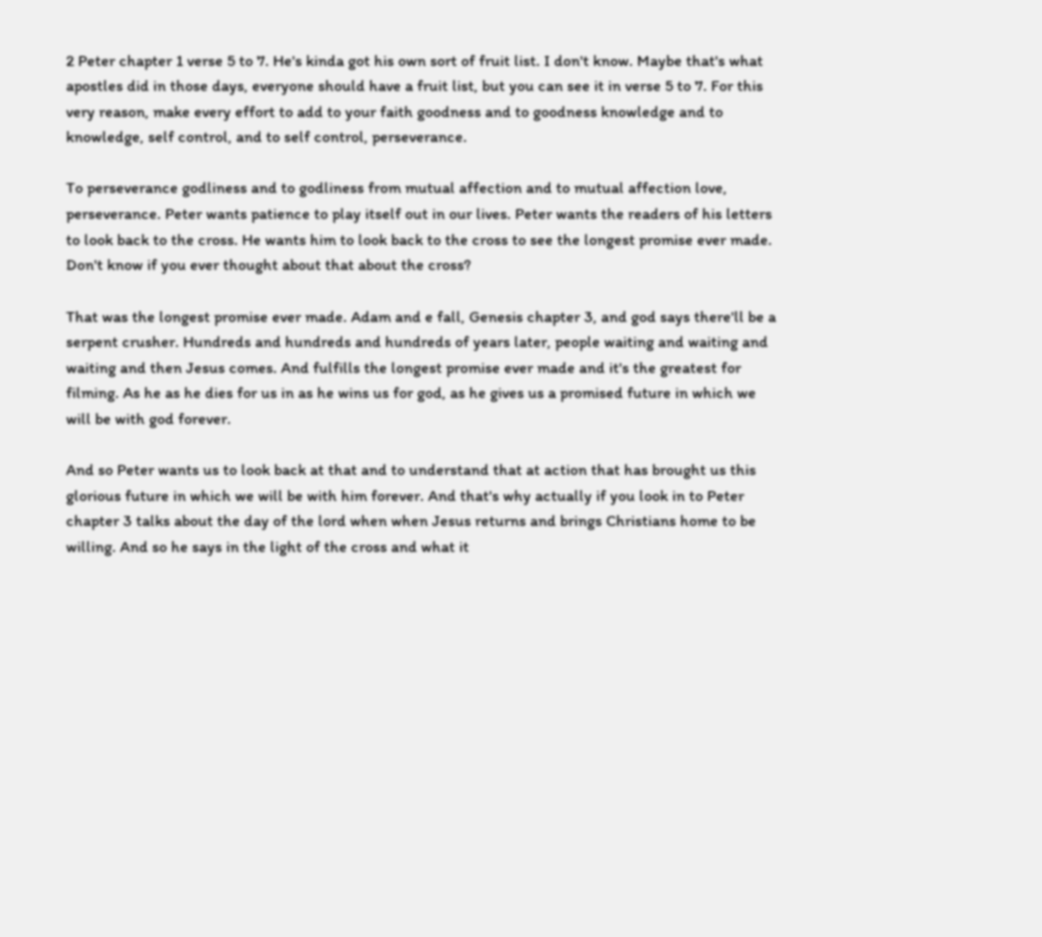2 Peter chapter 1 verse 5 to 7. He's kinda got his own sort of fruit list. I don't know. Maybe that's what apostles did in those days, everyone should have a fruit list, but you can see it in verse 5 to 7. For this very reason, make every effort to add to your faith goodness and to goodness knowledge and to knowledge, self control, and to self control, perseverance.

To perseverance godliness and to godliness from mutual affection and to mutual affection love, perseverance. Peter wants patience to play itself out in our lives. Peter wants the readers of his letters to look back to the cross. He wants him to look back to the cross to see the longest promise ever made. Don't know if you ever thought about that about the cross?

That was the longest promise ever made. Adam and e fall, Genesis chapter 3, and god says there'll be a serpent crusher. Hundreds and hundreds and hundreds of years later, people waiting and waiting and waiting and then Jesus comes. And fulfills the longest promise ever made and it's the greatest for filming. As he as he dies for us in as he wins us for god, as he gives us a promised future in which we will be with god forever.

And so Peter wants us to look back at that and to understand that at action that has brought us this glorious future in which we will be with him forever. And that's why actually if you look in to Peter chapter 3 talks about the day of the lord when when Jesus returns and brings Christians home to be willing. And so he says in the light of the cross and what it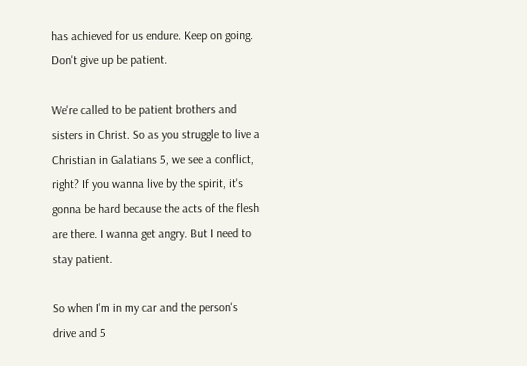has achieved for us endure. Keep on going. Don't give up be patient.

We're called to be patient brothers and sisters in Christ. So as you struggle to live a Christian in Galatians 5, we see a conflict, right? If you wanna live by the spirit, it's gonna be hard because the acts of the flesh are there. I wanna get angry. But I need to stay patient.

So when I'm in my car and the person's drive and 5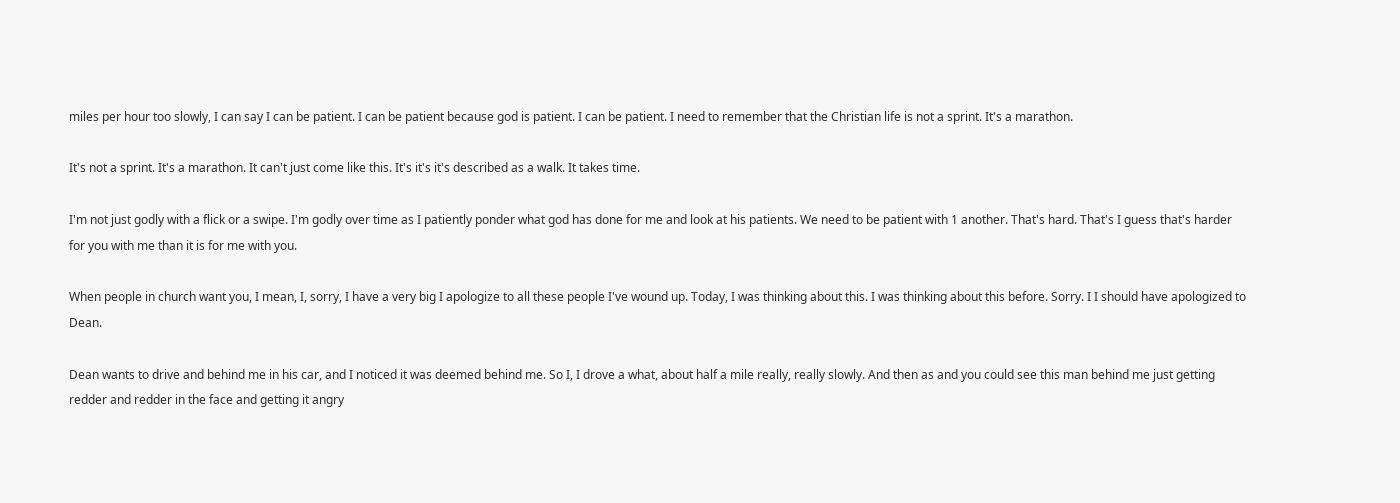miles per hour too slowly, I can say I can be patient. I can be patient because god is patient. I can be patient. I need to remember that the Christian life is not a sprint. It's a marathon.

It's not a sprint. It's a marathon. It can't just come like this. It's it's it's described as a walk. It takes time.

I'm not just godly with a flick or a swipe. I'm godly over time as I patiently ponder what god has done for me and look at his patients. We need to be patient with 1 another. That's hard. That's I guess that's harder for you with me than it is for me with you.

When people in church want you, I mean, I, sorry, I have a very big I apologize to all these people I've wound up. Today, I was thinking about this. I was thinking about this before. Sorry. I I should have apologized to Dean.

Dean wants to drive and behind me in his car, and I noticed it was deemed behind me. So I, I drove a what, about half a mile really, really slowly. And then as and you could see this man behind me just getting redder and redder in the face and getting it angry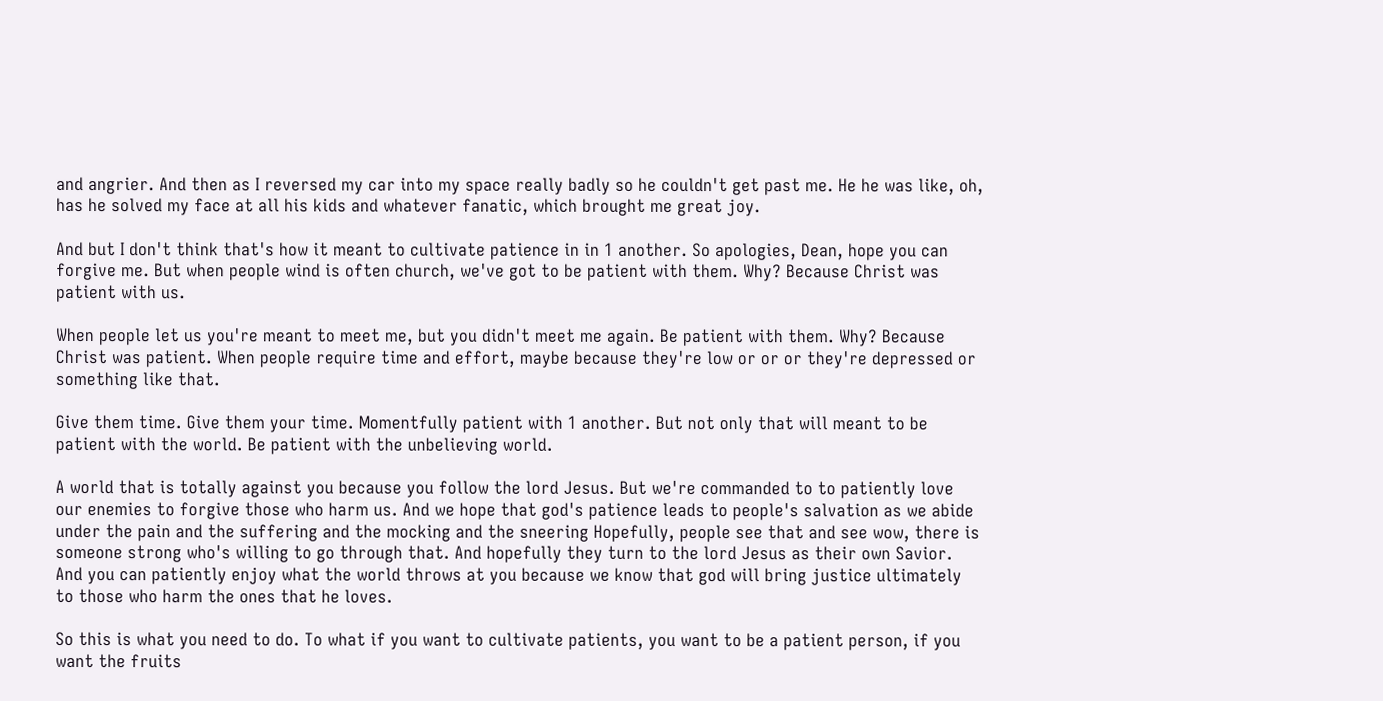and angrier. And then as I reversed my car into my space really badly so he couldn't get past me. He he was like, oh, has he solved my face at all his kids and whatever fanatic, which brought me great joy.

And but I don't think that's how it meant to cultivate patience in in 1 another. So apologies, Dean, hope you can forgive me. But when people wind is often church, we've got to be patient with them. Why? Because Christ was patient with us.

When people let us you're meant to meet me, but you didn't meet me again. Be patient with them. Why? Because Christ was patient. When people require time and effort, maybe because they're low or or or they're depressed or something like that.

Give them time. Give them your time. Momentfully patient with 1 another. But not only that will meant to be patient with the world. Be patient with the unbelieving world.

A world that is totally against you because you follow the lord Jesus. But we're commanded to to patiently love our enemies to forgive those who harm us. And we hope that god's patience leads to people's salvation as we abide under the pain and the suffering and the mocking and the sneering Hopefully, people see that and see wow, there is someone strong who's willing to go through that. And hopefully they turn to the lord Jesus as their own Savior. And you can patiently enjoy what the world throws at you because we know that god will bring justice ultimately to those who harm the ones that he loves.

So this is what you need to do. To what if you want to cultivate patients, you want to be a patient person, if you want the fruits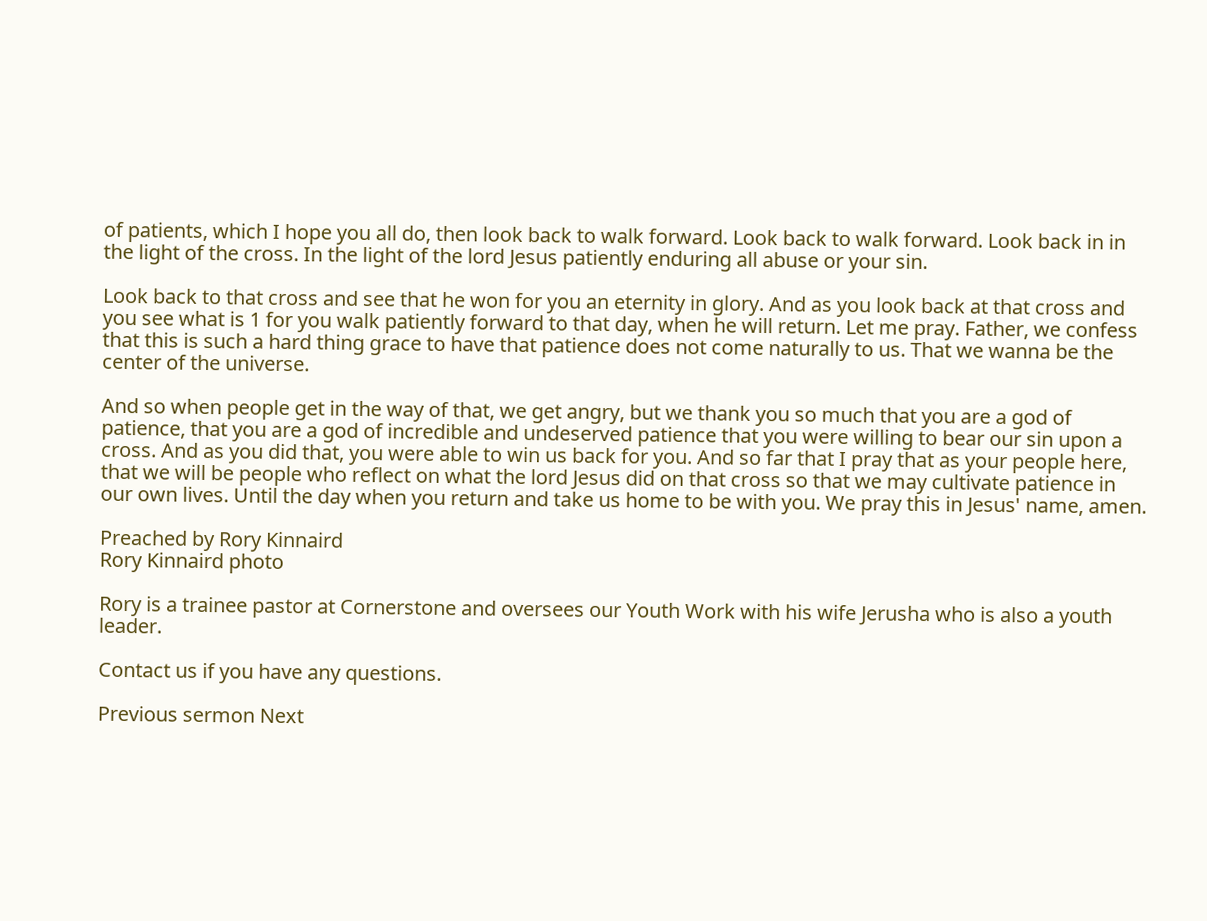of patients, which I hope you all do, then look back to walk forward. Look back to walk forward. Look back in in the light of the cross. In the light of the lord Jesus patiently enduring all abuse or your sin.

Look back to that cross and see that he won for you an eternity in glory. And as you look back at that cross and you see what is 1 for you walk patiently forward to that day, when he will return. Let me pray. Father, we confess that this is such a hard thing grace to have that patience does not come naturally to us. That we wanna be the center of the universe.

And so when people get in the way of that, we get angry, but we thank you so much that you are a god of patience, that you are a god of incredible and undeserved patience that you were willing to bear our sin upon a cross. And as you did that, you were able to win us back for you. And so far that I pray that as your people here, that we will be people who reflect on what the lord Jesus did on that cross so that we may cultivate patience in our own lives. Until the day when you return and take us home to be with you. We pray this in Jesus' name, amen.

Preached by Rory Kinnaird
Rory Kinnaird photo

Rory is a trainee pastor at Cornerstone and oversees our Youth Work with his wife Jerusha who is also a youth leader.

Contact us if you have any questions.

Previous sermon Next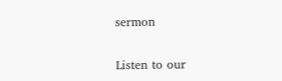sermon

Listen to our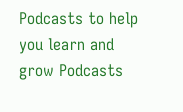Podcasts to help you learn and grow Podcasts